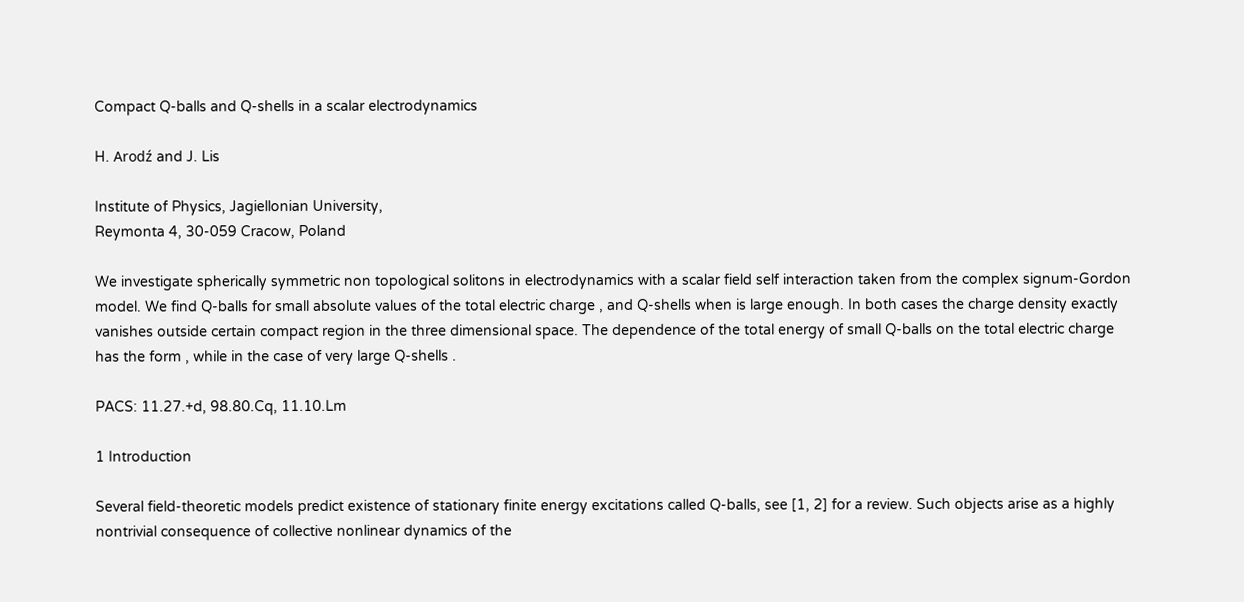Compact Q-balls and Q-shells in a scalar electrodynamics

H. Arodź and J. Lis

Institute of Physics, Jagiellonian University,
Reymonta 4, 30-059 Cracow, Poland

We investigate spherically symmetric non topological solitons in electrodynamics with a scalar field self interaction taken from the complex signum-Gordon model. We find Q-balls for small absolute values of the total electric charge , and Q-shells when is large enough. In both cases the charge density exactly vanishes outside certain compact region in the three dimensional space. The dependence of the total energy of small Q-balls on the total electric charge has the form , while in the case of very large Q-shells .

PACS: 11.27.+d, 98.80.Cq, 11.10.Lm

1 Introduction

Several field-theoretic models predict existence of stationary finite energy excitations called Q-balls, see [1, 2] for a review. Such objects arise as a highly nontrivial consequence of collective nonlinear dynamics of the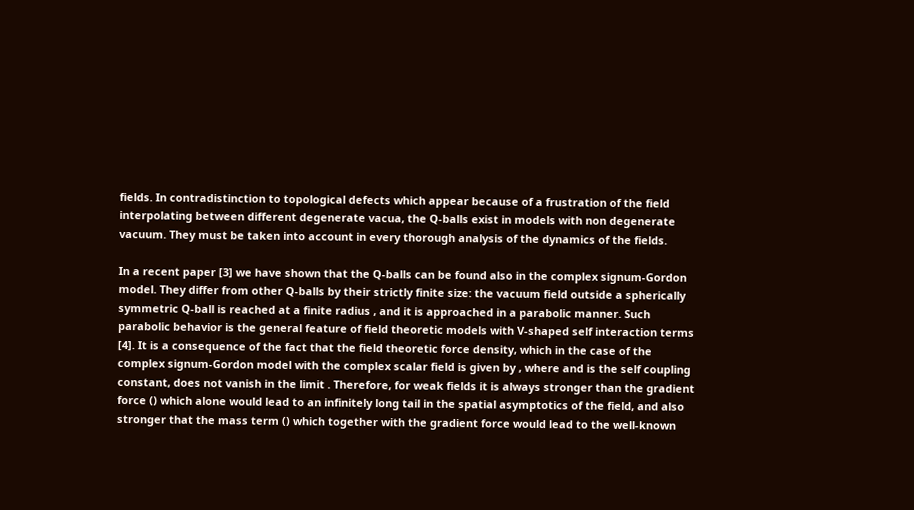fields. In contradistinction to topological defects which appear because of a frustration of the field interpolating between different degenerate vacua, the Q-balls exist in models with non degenerate vacuum. They must be taken into account in every thorough analysis of the dynamics of the fields.

In a recent paper [3] we have shown that the Q-balls can be found also in the complex signum-Gordon model. They differ from other Q-balls by their strictly finite size: the vacuum field outside a spherically symmetric Q-ball is reached at a finite radius , and it is approached in a parabolic manner. Such parabolic behavior is the general feature of field theoretic models with V-shaped self interaction terms [4]. It is a consequence of the fact that the field theoretic force density, which in the case of the complex signum-Gordon model with the complex scalar field is given by , where and is the self coupling constant, does not vanish in the limit . Therefore, for weak fields it is always stronger than the gradient force () which alone would lead to an infinitely long tail in the spatial asymptotics of the field, and also stronger that the mass term () which together with the gradient force would lead to the well-known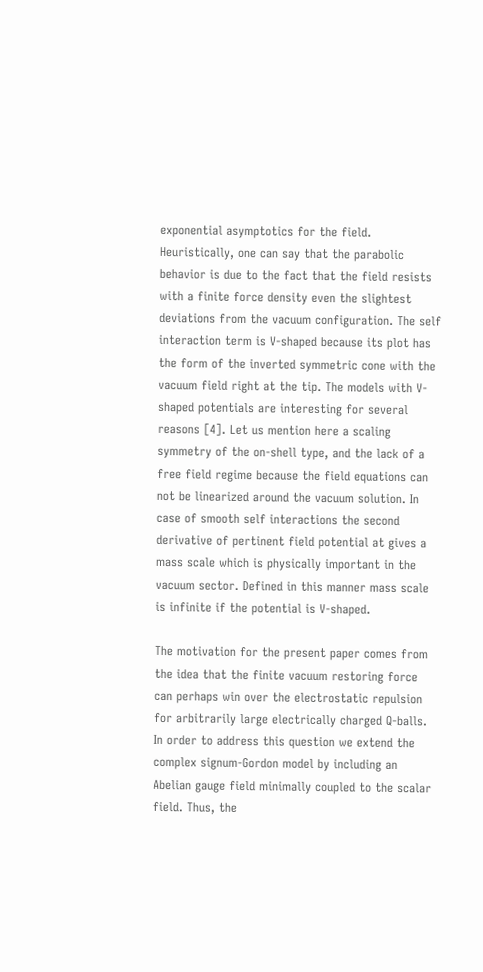exponential asymptotics for the field. Heuristically, one can say that the parabolic behavior is due to the fact that the field resists with a finite force density even the slightest deviations from the vacuum configuration. The self interaction term is V-shaped because its plot has the form of the inverted symmetric cone with the vacuum field right at the tip. The models with V-shaped potentials are interesting for several reasons [4]. Let us mention here a scaling symmetry of the on-shell type, and the lack of a free field regime because the field equations can not be linearized around the vacuum solution. In case of smooth self interactions the second derivative of pertinent field potential at gives a mass scale which is physically important in the vacuum sector. Defined in this manner mass scale is infinite if the potential is V-shaped.

The motivation for the present paper comes from the idea that the finite vacuum restoring force can perhaps win over the electrostatic repulsion for arbitrarily large electrically charged Q-balls. In order to address this question we extend the complex signum-Gordon model by including an Abelian gauge field minimally coupled to the scalar field. Thus, the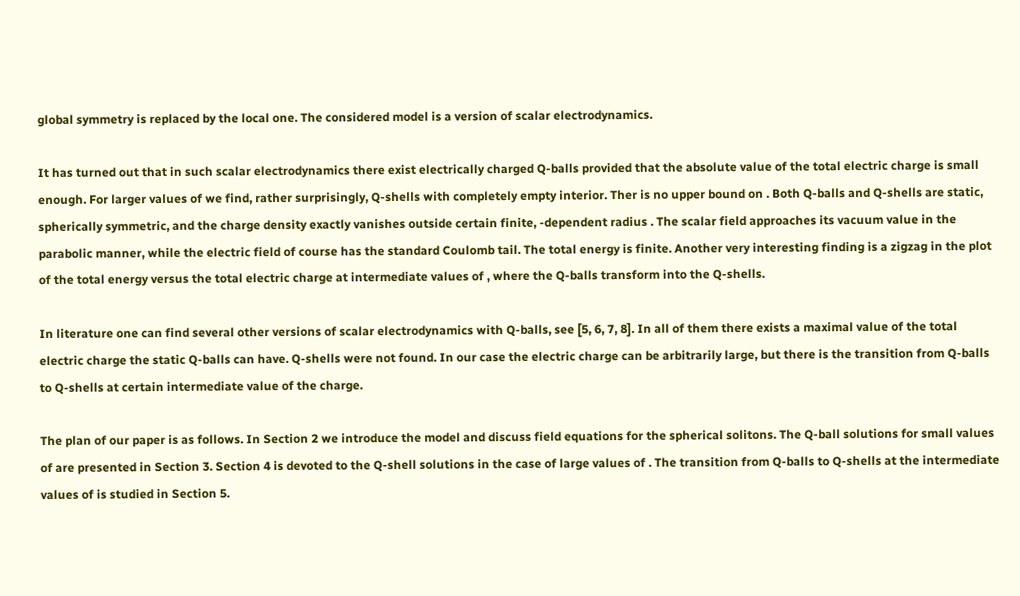global symmetry is replaced by the local one. The considered model is a version of scalar electrodynamics.

It has turned out that in such scalar electrodynamics there exist electrically charged Q-balls provided that the absolute value of the total electric charge is small enough. For larger values of we find, rather surprisingly, Q-shells with completely empty interior. Ther is no upper bound on . Both Q-balls and Q-shells are static, spherically symmetric, and the charge density exactly vanishes outside certain finite, -dependent radius . The scalar field approaches its vacuum value in the parabolic manner, while the electric field of course has the standard Coulomb tail. The total energy is finite. Another very interesting finding is a zigzag in the plot of the total energy versus the total electric charge at intermediate values of , where the Q-balls transform into the Q-shells.

In literature one can find several other versions of scalar electrodynamics with Q-balls, see [5, 6, 7, 8]. In all of them there exists a maximal value of the total electric charge the static Q-balls can have. Q-shells were not found. In our case the electric charge can be arbitrarily large, but there is the transition from Q-balls to Q-shells at certain intermediate value of the charge.

The plan of our paper is as follows. In Section 2 we introduce the model and discuss field equations for the spherical solitons. The Q-ball solutions for small values of are presented in Section 3. Section 4 is devoted to the Q-shell solutions in the case of large values of . The transition from Q-balls to Q-shells at the intermediate values of is studied in Section 5.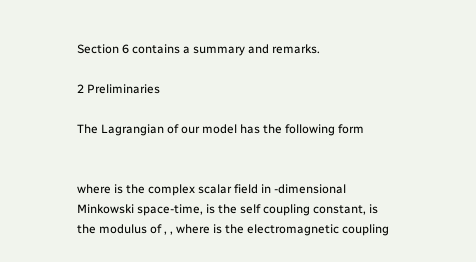Section 6 contains a summary and remarks.

2 Preliminaries

The Lagrangian of our model has the following form


where is the complex scalar field in -dimensional Minkowski space-time, is the self coupling constant, is the modulus of , , where is the electromagnetic coupling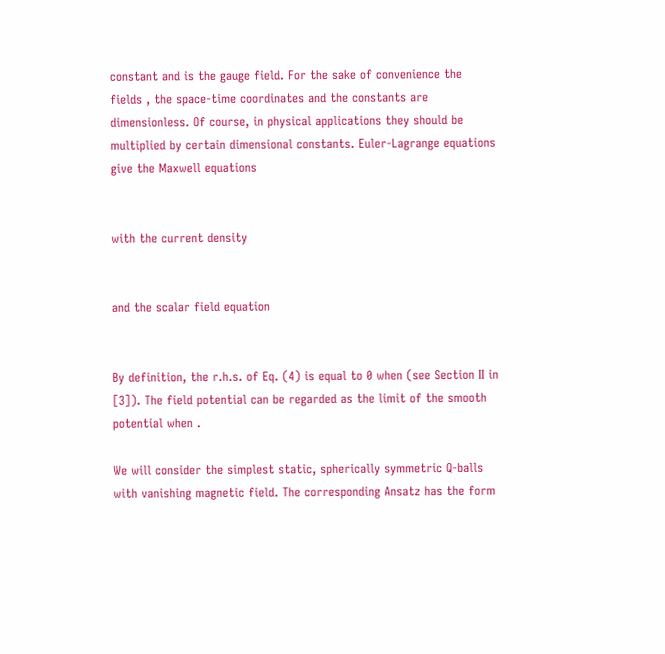constant and is the gauge field. For the sake of convenience the fields , the space-time coordinates and the constants are dimensionless. Of course, in physical applications they should be multiplied by certain dimensional constants. Euler-Lagrange equations give the Maxwell equations


with the current density


and the scalar field equation


By definition, the r.h.s. of Eq. (4) is equal to 0 when (see Section II in [3]). The field potential can be regarded as the limit of the smooth potential when .

We will consider the simplest static, spherically symmetric Q-balls with vanishing magnetic field. The corresponding Ansatz has the form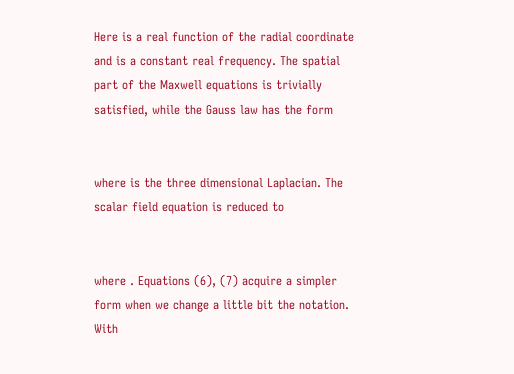Here is a real function of the radial coordinate and is a constant real frequency. The spatial part of the Maxwell equations is trivially satisfied, while the Gauss law has the form


where is the three dimensional Laplacian. The scalar field equation is reduced to


where . Equations (6), (7) acquire a simpler form when we change a little bit the notation. With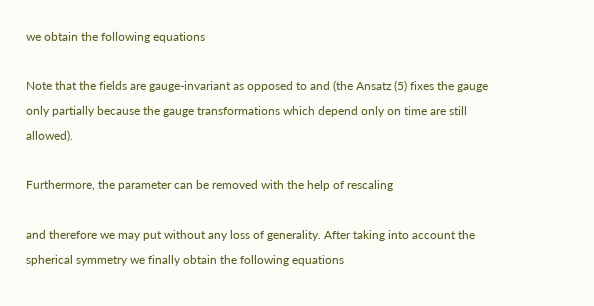we obtain the following equations

Note that the fields are gauge-invariant as opposed to and (the Ansatz (5) fixes the gauge only partially because the gauge transformations which depend only on time are still allowed).

Furthermore, the parameter can be removed with the help of rescaling

and therefore we may put without any loss of generality. After taking into account the spherical symmetry we finally obtain the following equations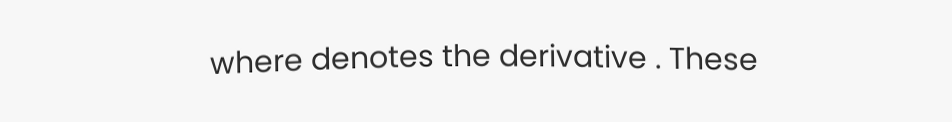where denotes the derivative . These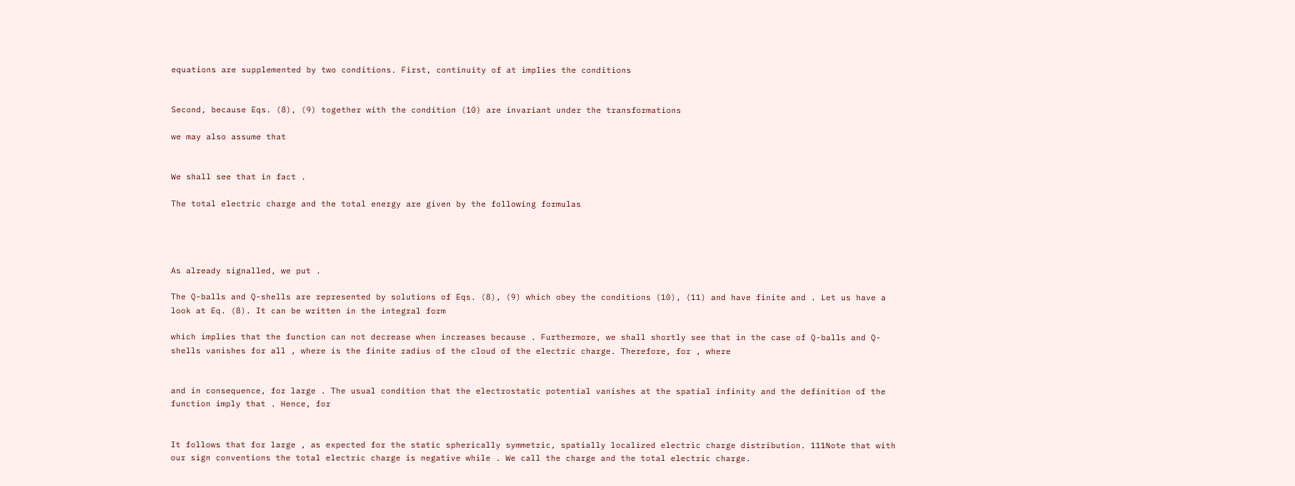equations are supplemented by two conditions. First, continuity of at implies the conditions


Second, because Eqs. (8), (9) together with the condition (10) are invariant under the transformations

we may also assume that


We shall see that in fact .

The total electric charge and the total energy are given by the following formulas




As already signalled, we put .

The Q-balls and Q-shells are represented by solutions of Eqs. (8), (9) which obey the conditions (10), (11) and have finite and . Let us have a look at Eq. (8). It can be written in the integral form

which implies that the function can not decrease when increases because . Furthermore, we shall shortly see that in the case of Q-balls and Q-shells vanishes for all , where is the finite radius of the cloud of the electric charge. Therefore, for , where


and in consequence, for large . The usual condition that the electrostatic potential vanishes at the spatial infinity and the definition of the function imply that . Hence, for


It follows that for large , as expected for the static spherically symmetric, spatially localized electric charge distribution. 111Note that with our sign conventions the total electric charge is negative while . We call the charge and the total electric charge.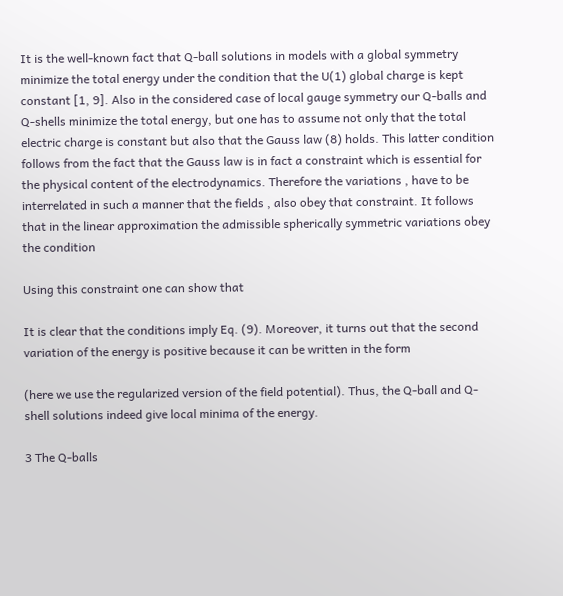It is the well-known fact that Q-ball solutions in models with a global symmetry minimize the total energy under the condition that the U(1) global charge is kept constant [1, 9]. Also in the considered case of local gauge symmetry our Q-balls and Q-shells minimize the total energy, but one has to assume not only that the total electric charge is constant but also that the Gauss law (8) holds. This latter condition follows from the fact that the Gauss law is in fact a constraint which is essential for the physical content of the electrodynamics. Therefore the variations , have to be interrelated in such a manner that the fields , also obey that constraint. It follows that in the linear approximation the admissible spherically symmetric variations obey the condition

Using this constraint one can show that

It is clear that the conditions imply Eq. (9). Moreover, it turns out that the second variation of the energy is positive because it can be written in the form

(here we use the regularized version of the field potential). Thus, the Q-ball and Q-shell solutions indeed give local minima of the energy.

3 The Q-balls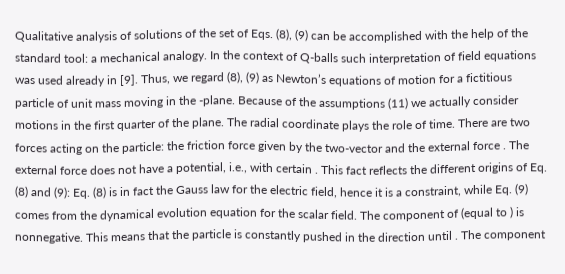Qualitative analysis of solutions of the set of Eqs. (8), (9) can be accomplished with the help of the standard tool: a mechanical analogy. In the context of Q-balls such interpretation of field equations was used already in [9]. Thus, we regard (8), (9) as Newton’s equations of motion for a fictitious particle of unit mass moving in the -plane. Because of the assumptions (11) we actually consider motions in the first quarter of the plane. The radial coordinate plays the role of time. There are two forces acting on the particle: the friction force given by the two-vector and the external force . The external force does not have a potential, i.e., with certain . This fact reflects the different origins of Eq. (8) and (9): Eq. (8) is in fact the Gauss law for the electric field, hence it is a constraint, while Eq. (9) comes from the dynamical evolution equation for the scalar field. The component of (equal to ) is nonnegative. This means that the particle is constantly pushed in the direction until . The component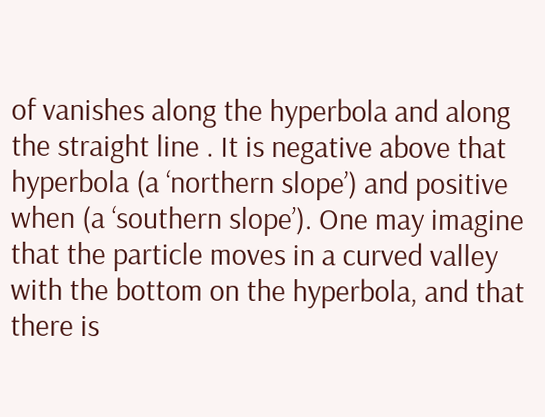of vanishes along the hyperbola and along the straight line . It is negative above that hyperbola (a ‘northern slope’) and positive when (a ‘southern slope’). One may imagine that the particle moves in a curved valley with the bottom on the hyperbola, and that there is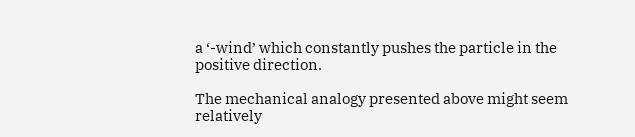a ‘-wind’ which constantly pushes the particle in the positive direction.

The mechanical analogy presented above might seem relatively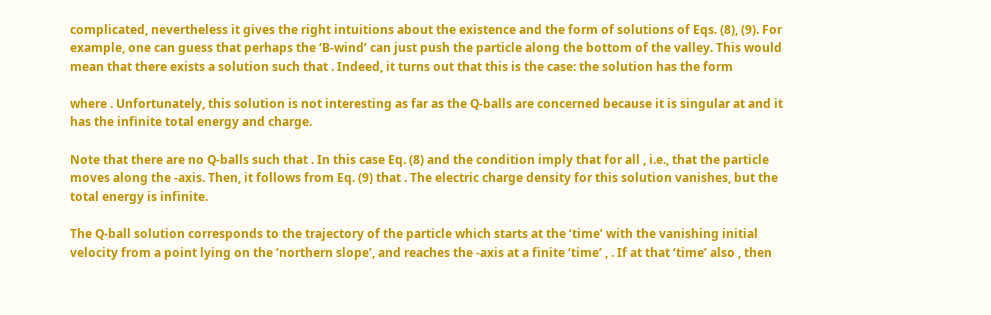complicated, nevertheless it gives the right intuitions about the existence and the form of solutions of Eqs. (8), (9). For example, one can guess that perhaps the ‘B-wind’ can just push the particle along the bottom of the valley. This would mean that there exists a solution such that . Indeed, it turns out that this is the case: the solution has the form

where . Unfortunately, this solution is not interesting as far as the Q-balls are concerned because it is singular at and it has the infinite total energy and charge.

Note that there are no Q-balls such that . In this case Eq. (8) and the condition imply that for all , i.e., that the particle moves along the -axis. Then, it follows from Eq. (9) that . The electric charge density for this solution vanishes, but the total energy is infinite.

The Q-ball solution corresponds to the trajectory of the particle which starts at the ‘time’ with the vanishing initial velocity from a point lying on the ‘northern slope’, and reaches the -axis at a finite ‘time’ , . If at that ‘time’ also , then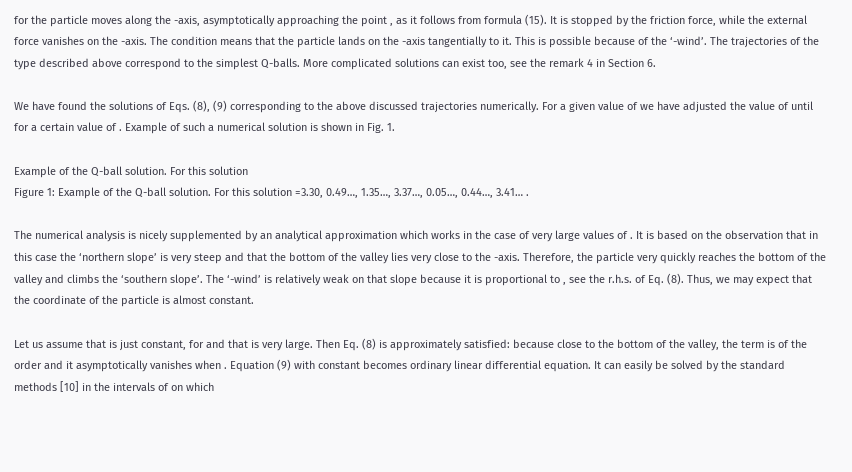for the particle moves along the -axis, asymptotically approaching the point , as it follows from formula (15). It is stopped by the friction force, while the external force vanishes on the -axis. The condition means that the particle lands on the -axis tangentially to it. This is possible because of the ‘-wind’. The trajectories of the type described above correspond to the simplest Q-balls. More complicated solutions can exist too, see the remark 4 in Section 6.

We have found the solutions of Eqs. (8), (9) corresponding to the above discussed trajectories numerically. For a given value of we have adjusted the value of until for a certain value of . Example of such a numerical solution is shown in Fig. 1.

Example of the Q-ball solution. For this solution
Figure 1: Example of the Q-ball solution. For this solution =3.30, 0.49…, 1.35…, 3.37…, 0.05…, 0.44…, 3.41… .

The numerical analysis is nicely supplemented by an analytical approximation which works in the case of very large values of . It is based on the observation that in this case the ‘northern slope’ is very steep and that the bottom of the valley lies very close to the -axis. Therefore, the particle very quickly reaches the bottom of the valley and climbs the ‘southern slope’. The ‘-wind’ is relatively weak on that slope because it is proportional to , see the r.h.s. of Eq. (8). Thus, we may expect that the coordinate of the particle is almost constant.

Let us assume that is just constant, for and that is very large. Then Eq. (8) is approximately satisfied: because close to the bottom of the valley, the term is of the order and it asymptotically vanishes when . Equation (9) with constant becomes ordinary linear differential equation. It can easily be solved by the standard methods [10] in the intervals of on which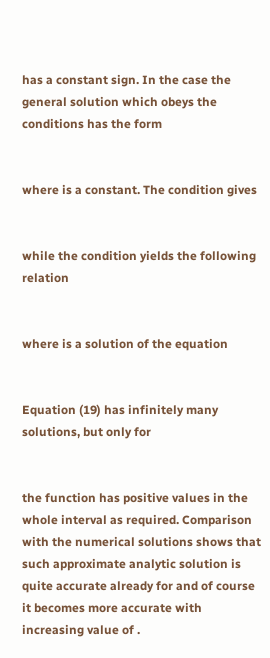has a constant sign. In the case the general solution which obeys the conditions has the form


where is a constant. The condition gives


while the condition yields the following relation


where is a solution of the equation


Equation (19) has infinitely many solutions, but only for


the function has positive values in the whole interval as required. Comparison with the numerical solutions shows that such approximate analytic solution is quite accurate already for and of course it becomes more accurate with increasing value of .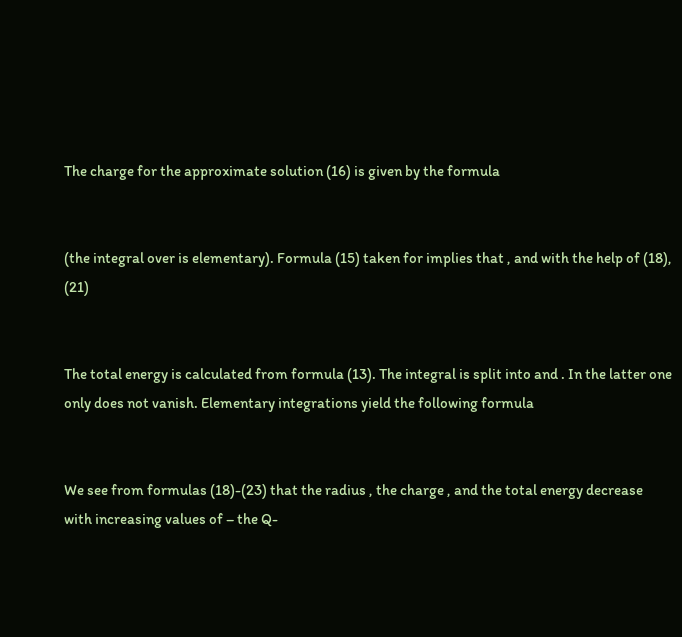The charge for the approximate solution (16) is given by the formula


(the integral over is elementary). Formula (15) taken for implies that , and with the help of (18), (21)


The total energy is calculated from formula (13). The integral is split into and . In the latter one only does not vanish. Elementary integrations yield the following formula


We see from formulas (18)-(23) that the radius , the charge , and the total energy decrease with increasing values of – the Q-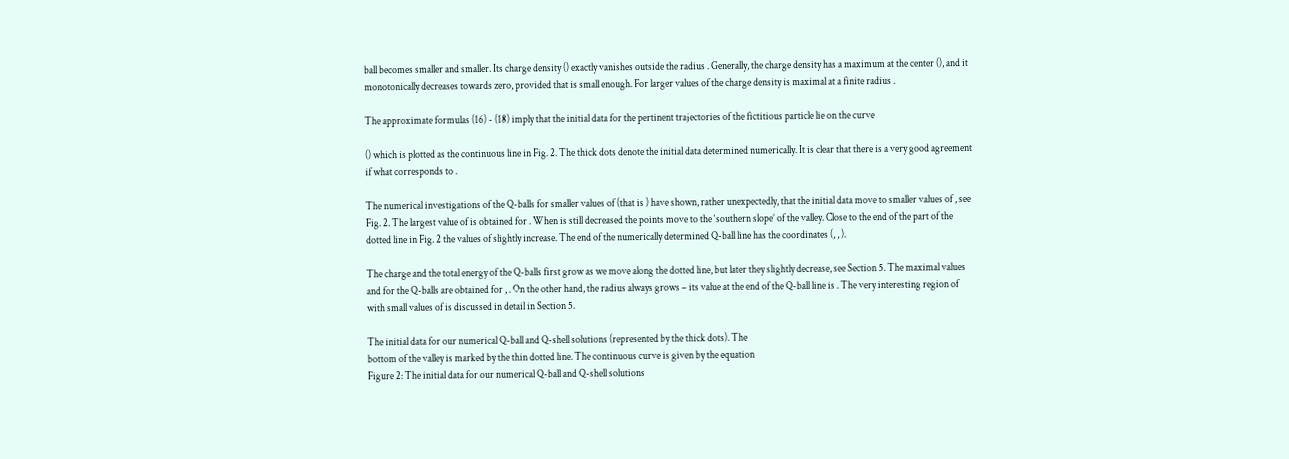ball becomes smaller and smaller. Its charge density () exactly vanishes outside the radius . Generally, the charge density has a maximum at the center (), and it monotonically decreases towards zero, provided that is small enough. For larger values of the charge density is maximal at a finite radius .

The approximate formulas (16) - (18) imply that the initial data for the pertinent trajectories of the fictitious particle lie on the curve

() which is plotted as the continuous line in Fig. 2. The thick dots denote the initial data determined numerically. It is clear that there is a very good agreement if what corresponds to .

The numerical investigations of the Q-balls for smaller values of (that is ) have shown, rather unexpectedly, that the initial data move to smaller values of , see Fig. 2. The largest value of is obtained for . When is still decreased the points move to the ‘southern slope’ of the valley. Close to the end of the part of the dotted line in Fig. 2 the values of slightly increase. The end of the numerically determined Q-ball line has the coordinates (, , ).

The charge and the total energy of the Q-balls first grow as we move along the dotted line, but later they slightly decrease, see Section 5. The maximal values and for the Q-balls are obtained for , . On the other hand, the radius always grows – its value at the end of the Q-ball line is . The very interesting region of with small values of is discussed in detail in Section 5.

The initial data for our numerical Q-ball and Q-shell solutions (represented by the thick dots). The
bottom of the valley is marked by the thin dotted line. The continuous curve is given by the equation
Figure 2: The initial data for our numerical Q-ball and Q-shell solutions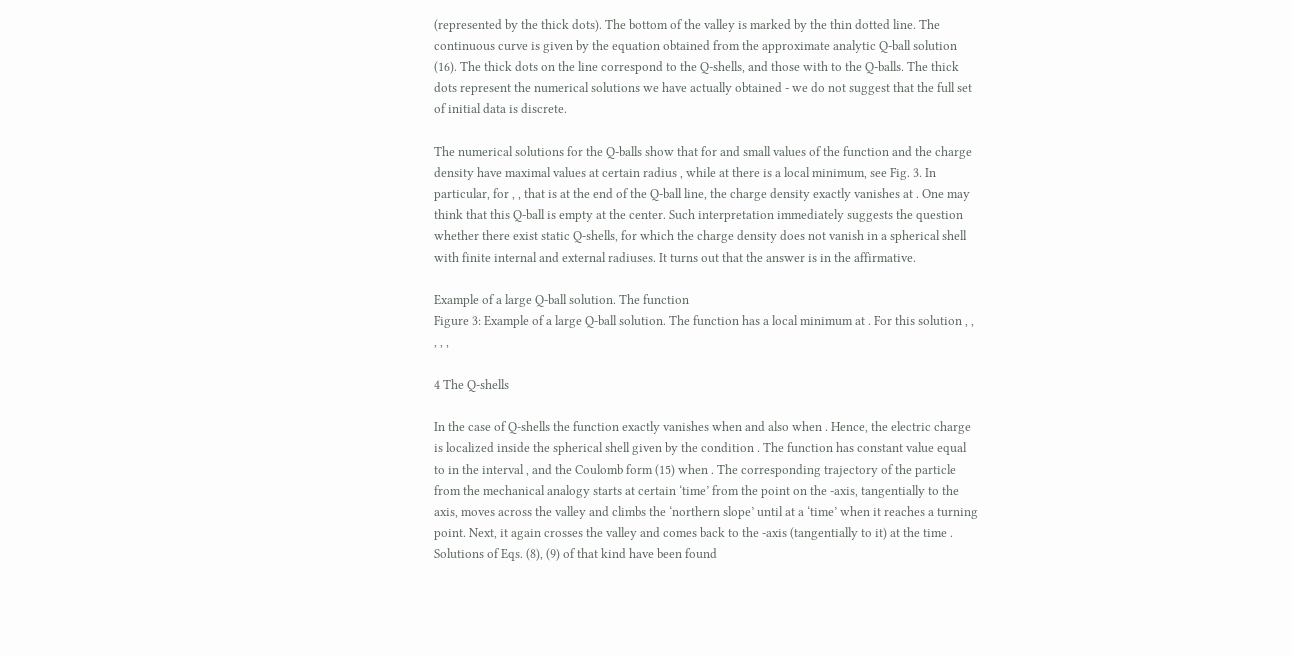(represented by the thick dots). The bottom of the valley is marked by the thin dotted line. The continuous curve is given by the equation obtained from the approximate analytic Q-ball solution (16). The thick dots on the line correspond to the Q-shells, and those with to the Q-balls. The thick dots represent the numerical solutions we have actually obtained - we do not suggest that the full set of initial data is discrete.

The numerical solutions for the Q-balls show that for and small values of the function and the charge density have maximal values at certain radius , while at there is a local minimum, see Fig. 3. In particular, for , , that is at the end of the Q-ball line, the charge density exactly vanishes at . One may think that this Q-ball is empty at the center. Such interpretation immediately suggests the question whether there exist static Q-shells, for which the charge density does not vanish in a spherical shell with finite internal and external radiuses. It turns out that the answer is in the affirmative.

Example of a large Q-ball solution. The function
Figure 3: Example of a large Q-ball solution. The function has a local minimum at . For this solution , , , , ,

4 The Q-shells

In the case of Q-shells the function exactly vanishes when and also when . Hence, the electric charge is localized inside the spherical shell given by the condition . The function has constant value equal to in the interval , and the Coulomb form (15) when . The corresponding trajectory of the particle from the mechanical analogy starts at certain ‘time’ from the point on the -axis, tangentially to the axis, moves across the valley and climbs the ‘northern slope’ until at a ‘time’ when it reaches a turning point. Next, it again crosses the valley and comes back to the -axis (tangentially to it) at the time . Solutions of Eqs. (8), (9) of that kind have been found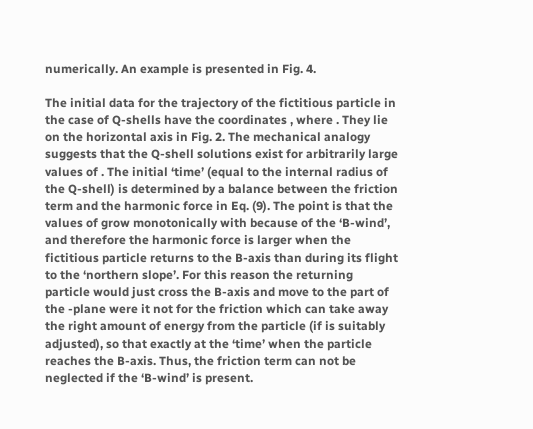numerically. An example is presented in Fig. 4.

The initial data for the trajectory of the fictitious particle in the case of Q-shells have the coordinates , where . They lie on the horizontal axis in Fig. 2. The mechanical analogy suggests that the Q-shell solutions exist for arbitrarily large values of . The initial ‘time’ (equal to the internal radius of the Q-shell) is determined by a balance between the friction term and the harmonic force in Eq. (9). The point is that the values of grow monotonically with because of the ‘B-wind’, and therefore the harmonic force is larger when the fictitious particle returns to the B-axis than during its flight to the ‘northern slope’. For this reason the returning particle would just cross the B-axis and move to the part of the -plane were it not for the friction which can take away the right amount of energy from the particle (if is suitably adjusted), so that exactly at the ‘time’ when the particle reaches the B-axis. Thus, the friction term can not be neglected if the ‘B-wind’ is present.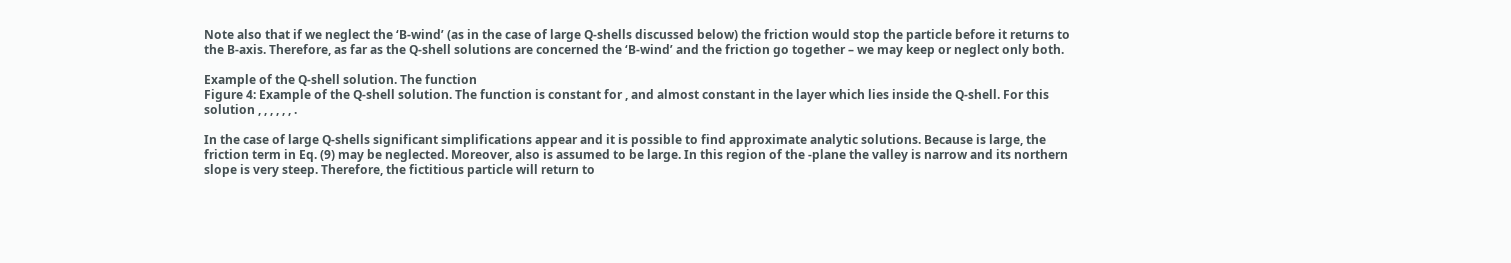Note also that if we neglect the ‘B-wind’ (as in the case of large Q-shells discussed below) the friction would stop the particle before it returns to the B-axis. Therefore, as far as the Q-shell solutions are concerned the ‘B-wind’ and the friction go together – we may keep or neglect only both.

Example of the Q-shell solution. The function
Figure 4: Example of the Q-shell solution. The function is constant for , and almost constant in the layer which lies inside the Q-shell. For this solution , , , , , , .

In the case of large Q-shells significant simplifications appear and it is possible to find approximate analytic solutions. Because is large, the friction term in Eq. (9) may be neglected. Moreover, also is assumed to be large. In this region of the -plane the valley is narrow and its northern slope is very steep. Therefore, the fictitious particle will return to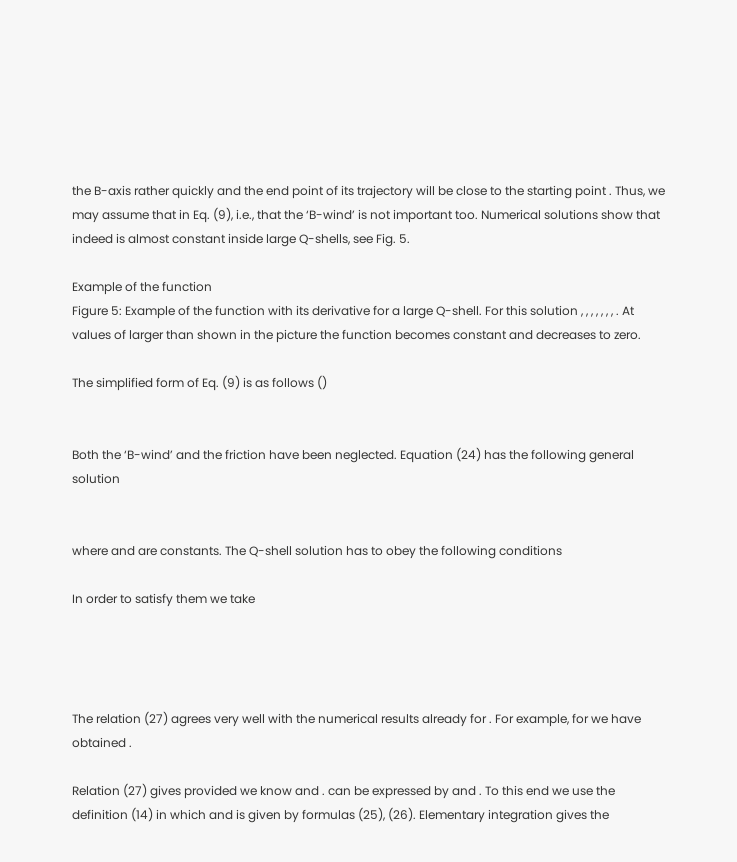the B-axis rather quickly and the end point of its trajectory will be close to the starting point . Thus, we may assume that in Eq. (9), i.e., that the ‘B-wind’ is not important too. Numerical solutions show that indeed is almost constant inside large Q-shells, see Fig. 5.

Example of the function
Figure 5: Example of the function with its derivative for a large Q-shell. For this solution , , , , , , , . At values of larger than shown in the picture the function becomes constant and decreases to zero.

The simplified form of Eq. (9) is as follows ()


Both the ‘B-wind’ and the friction have been neglected. Equation (24) has the following general solution


where and are constants. The Q-shell solution has to obey the following conditions

In order to satisfy them we take




The relation (27) agrees very well with the numerical results already for . For example, for we have obtained .

Relation (27) gives provided we know and . can be expressed by and . To this end we use the definition (14) in which and is given by formulas (25), (26). Elementary integration gives the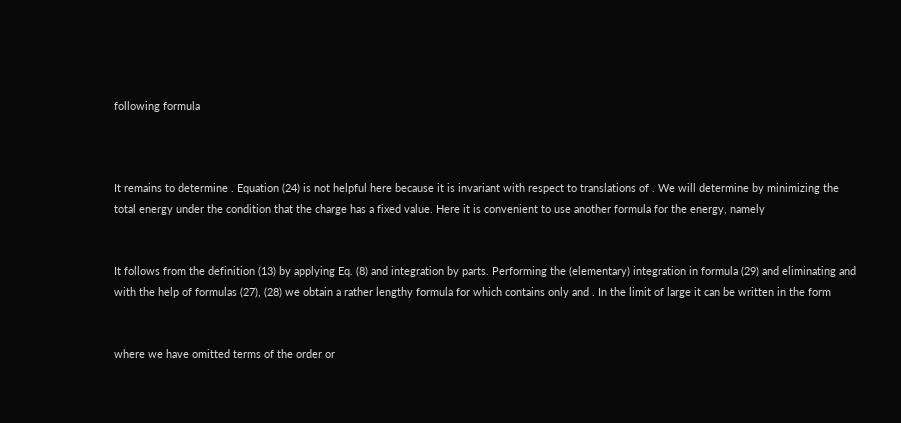following formula



It remains to determine . Equation (24) is not helpful here because it is invariant with respect to translations of . We will determine by minimizing the total energy under the condition that the charge has a fixed value. Here it is convenient to use another formula for the energy, namely


It follows from the definition (13) by applying Eq. (8) and integration by parts. Performing the (elementary) integration in formula (29) and eliminating and with the help of formulas (27), (28) we obtain a rather lengthy formula for which contains only and . In the limit of large it can be written in the form


where we have omitted terms of the order or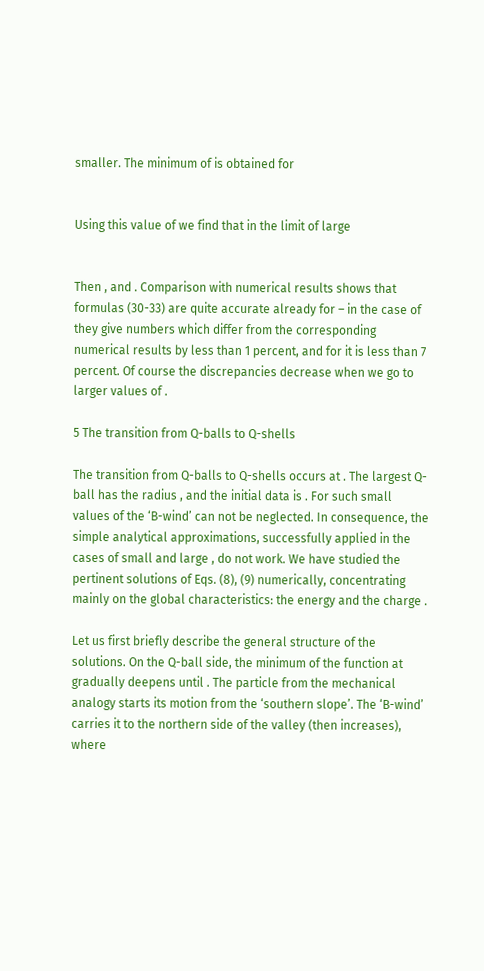smaller. The minimum of is obtained for


Using this value of we find that in the limit of large


Then , and . Comparison with numerical results shows that formulas (30-33) are quite accurate already for – in the case of they give numbers which differ from the corresponding numerical results by less than 1 percent, and for it is less than 7 percent. Of course the discrepancies decrease when we go to larger values of .

5 The transition from Q-balls to Q-shells

The transition from Q-balls to Q-shells occurs at . The largest Q-ball has the radius , and the initial data is . For such small values of the ‘B-wind’ can not be neglected. In consequence, the simple analytical approximations, successfully applied in the cases of small and large , do not work. We have studied the pertinent solutions of Eqs. (8), (9) numerically, concentrating mainly on the global characteristics: the energy and the charge .

Let us first briefly describe the general structure of the solutions. On the Q-ball side, the minimum of the function at gradually deepens until . The particle from the mechanical analogy starts its motion from the ‘southern slope’. The ‘B-wind’ carries it to the northern side of the valley (then increases), where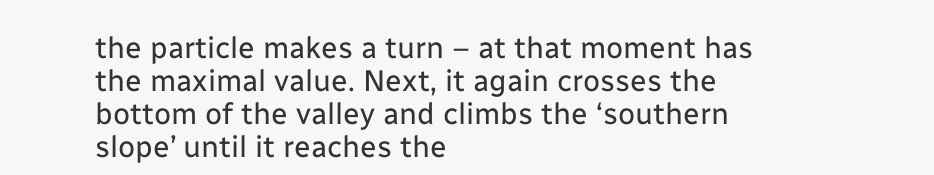the particle makes a turn – at that moment has the maximal value. Next, it again crosses the bottom of the valley and climbs the ‘southern slope’ until it reaches the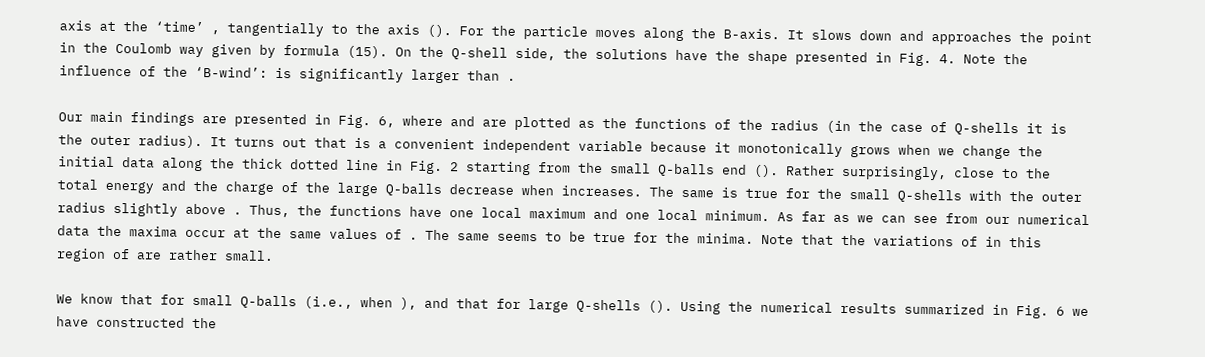axis at the ‘time’ , tangentially to the axis (). For the particle moves along the B-axis. It slows down and approaches the point in the Coulomb way given by formula (15). On the Q-shell side, the solutions have the shape presented in Fig. 4. Note the influence of the ‘B-wind’: is significantly larger than .

Our main findings are presented in Fig. 6, where and are plotted as the functions of the radius (in the case of Q-shells it is the outer radius). It turns out that is a convenient independent variable because it monotonically grows when we change the initial data along the thick dotted line in Fig. 2 starting from the small Q-balls end (). Rather surprisingly, close to the total energy and the charge of the large Q-balls decrease when increases. The same is true for the small Q-shells with the outer radius slightly above . Thus, the functions have one local maximum and one local minimum. As far as we can see from our numerical data the maxima occur at the same values of . The same seems to be true for the minima. Note that the variations of in this region of are rather small.

We know that for small Q-balls (i.e., when ), and that for large Q-shells (). Using the numerical results summarized in Fig. 6 we have constructed the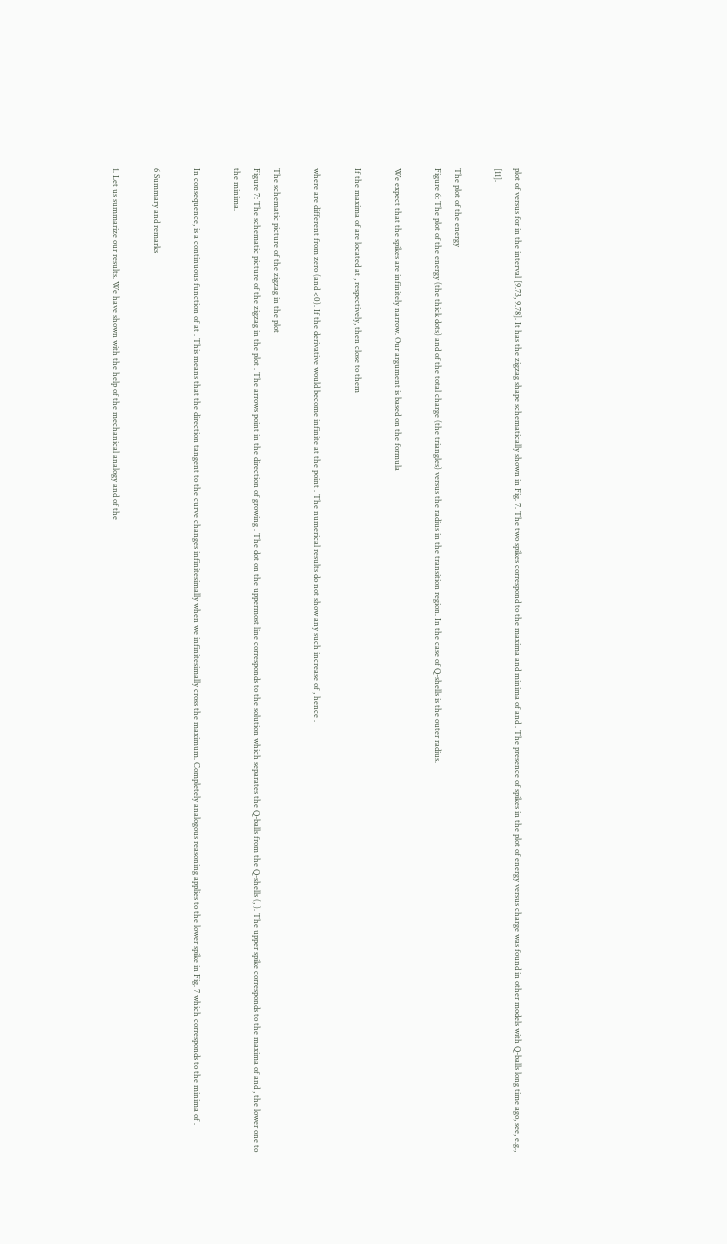plot of versus for in the interval [9.73, 9.78]. It has the zigzag shape schematically shown in Fig. 7. The two spikes correspond to the maxima and minima of and . The presence of spikes in the plot of energy versus charge was found in other models with Q-balls long time ago, see, e.g., [11].

The plot of the energy
Figure 6: The plot of the energy (the thick dots) and of the total charge (the triangles) versus the radius in the transition region. In the case of Q-shells is the outer radius.

We expect that the spikes are infinitely narrow. Our argument is based on the formula

If the maxima of are located at , respectively, then close to them

where are different from zero (and <0). If the derivative would become infinite at the point . The numerical results do not show any such increase of , hence .

The schematic picture of the zigzag in the plot
Figure 7: The schematic picture of the zigzag in the plot . The arrows point in the direction of growing . The dot on the uppermost line corresponds to the solution which separates the Q-balls from the Q-shells (, ). The upper spike corresponds to the maxima of and , the lower one to the minima.

In consequence, is a continuous function of at . This means that the direction tangent to the curve changes infinitesimally when we infinitesimally cross the maximum. Completely analogous reasoning applies to the lower spike in Fig. 7 which corresponds to the minima of .

6 Summary and remarks

1. Let us summarize our results. We have shown with the help of the mechanical analogy and of the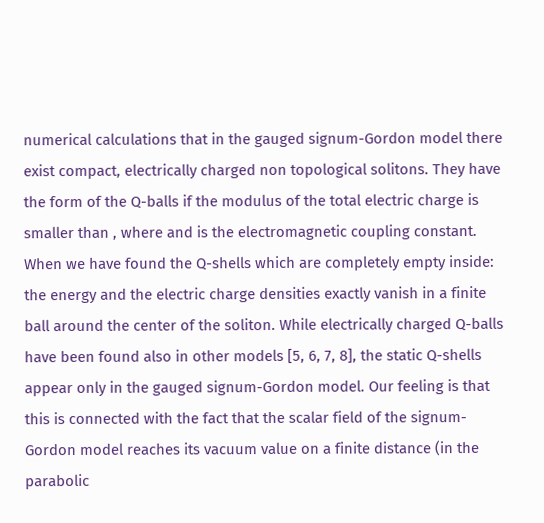numerical calculations that in the gauged signum-Gordon model there exist compact, electrically charged non topological solitons. They have the form of the Q-balls if the modulus of the total electric charge is smaller than , where and is the electromagnetic coupling constant. When we have found the Q-shells which are completely empty inside: the energy and the electric charge densities exactly vanish in a finite ball around the center of the soliton. While electrically charged Q-balls have been found also in other models [5, 6, 7, 8], the static Q-shells appear only in the gauged signum-Gordon model. Our feeling is that this is connected with the fact that the scalar field of the signum-Gordon model reaches its vacuum value on a finite distance (in the parabolic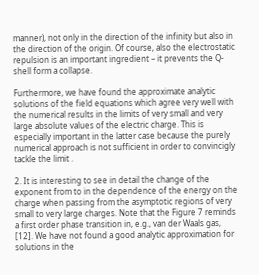manner), not only in the direction of the infinity but also in the direction of the origin. Of course, also the electrostatic repulsion is an important ingredient – it prevents the Q-shell form a collapse.

Furthermore, we have found the approximate analytic solutions of the field equations which agree very well with the numerical results in the limits of very small and very large absolute values of the electric charge. This is especially important in the latter case because the purely numerical approach is not sufficient in order to convincigly tackle the limit .

2. It is interesting to see in detail the change of the exponent from to in the dependence of the energy on the charge when passing from the asymptotic regions of very small to very large charges. Note that the Figure 7 reminds a first order phase transition in, e.g., van der Waals gas, [12]. We have not found a good analytic approximation for solutions in the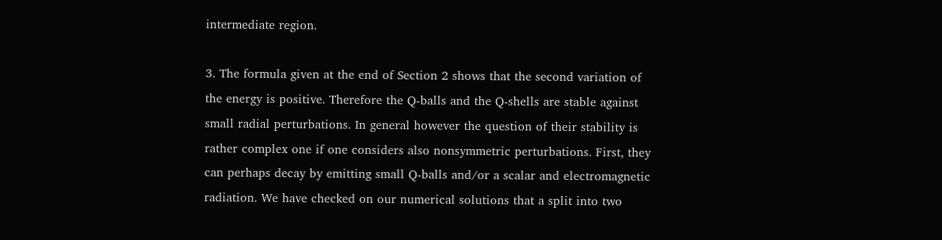intermediate region.

3. The formula given at the end of Section 2 shows that the second variation of the energy is positive. Therefore the Q-balls and the Q-shells are stable against small radial perturbations. In general however the question of their stability is rather complex one if one considers also nonsymmetric perturbations. First, they can perhaps decay by emitting small Q-balls and/or a scalar and electromagnetic radiation. We have checked on our numerical solutions that a split into two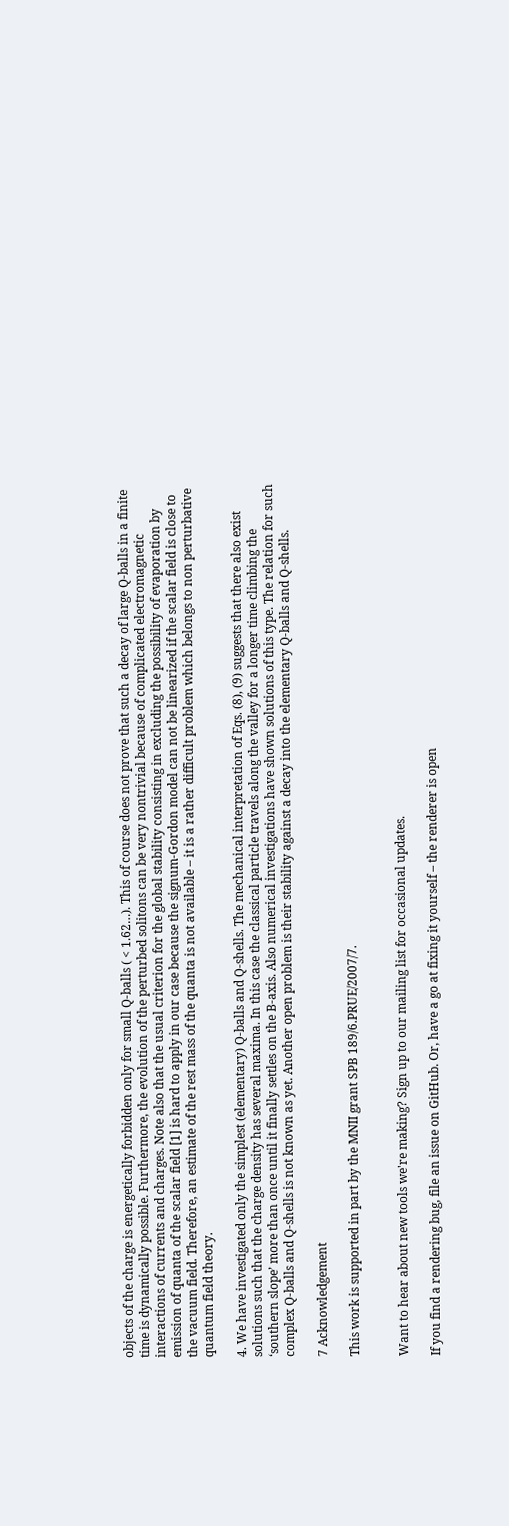objects of the charge is energetically forbidden only for small Q-balls ( < 1.62…). This of course does not prove that such a decay of large Q-balls in a finite time is dynamically possible. Furthermore, the evolution of the perturbed solitons can be very nontrivial because of complicated electromagnetic interactions of currents and charges. Note also that the usual criterion for the global stability consisting in excluding the possibility of evaporation by emission of quanta of the scalar field [1] is hard to apply in our case because the signum-Gordon model can not be linearized if the scalar field is close to the vacuum field. Therefore, an estimate of the rest mass of the quanta is not available – it is a rather difficult problem which belongs to non perturbative quantum field theory.

4. We have investigated only the simplest (elementary) Q-balls and Q-shells. The mechanical interpretation of Eqs. (8), (9) suggests that there also exist solutions such that the charge density has several maxima. In this case the classical particle travels along the valley for a longer time climbing the ‘southern slope’ more than once until it finally settles on the B-axis. Also numerical investigations have shown solutions of this type. The relation for such complex Q-balls and Q-shells is not known as yet. Another open problem is their stability against a decay into the elementary Q-balls and Q-shells.

7 Acknowledgement

This work is supported in part by the MNII grant SPB 189/6.PRUE/2007/7.


Want to hear about new tools we're making? Sign up to our mailing list for occasional updates.

If you find a rendering bug, file an issue on GitHub. Or, have a go at fixing it yourself – the renderer is open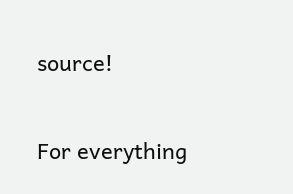source!

For everything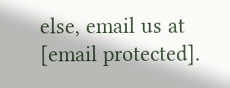else, email us at [email protected].